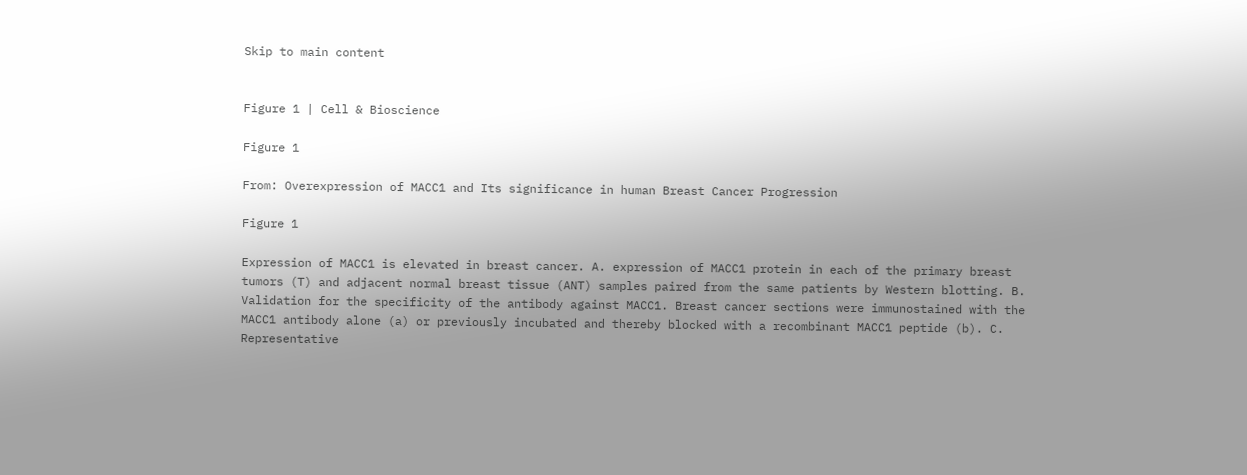Skip to main content


Figure 1 | Cell & Bioscience

Figure 1

From: Overexpression of MACC1 and Its significance in human Breast Cancer Progression

Figure 1

Expression of MACC1 is elevated in breast cancer. A. expression of MACC1 protein in each of the primary breast tumors (T) and adjacent normal breast tissue (ANT) samples paired from the same patients by Western blotting. B. Validation for the specificity of the antibody against MACC1. Breast cancer sections were immunostained with the MACC1 antibody alone (a) or previously incubated and thereby blocked with a recombinant MACC1 peptide (b). C. Representative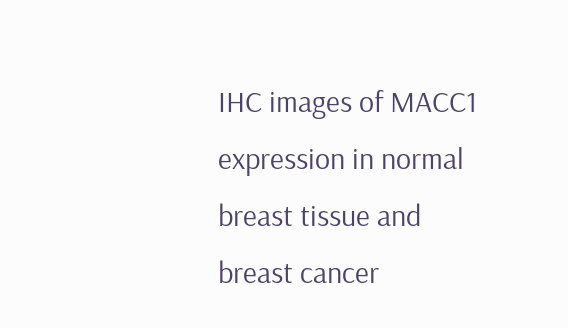IHC images of MACC1 expression in normal breast tissue and breast cancer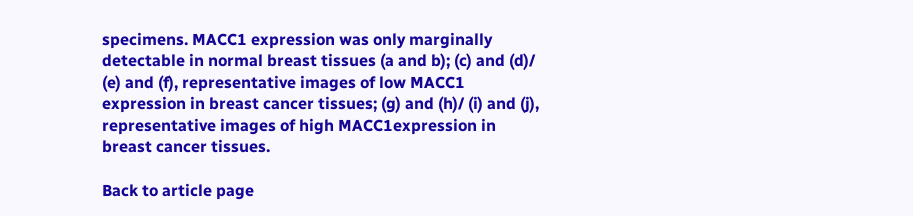specimens. MACC1 expression was only marginally detectable in normal breast tissues (a and b); (c) and (d)/ (e) and (f), representative images of low MACC1 expression in breast cancer tissues; (g) and (h)/ (i) and (j), representative images of high MACC1expression in breast cancer tissues.

Back to article page